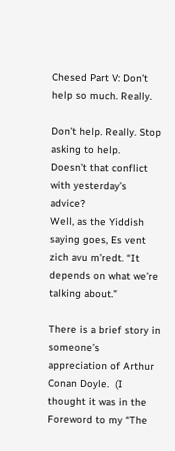Chesed Part V: Don’t help so much. Really.

Don’t help. Really. Stop asking to help.
Doesn’t that conflict with yesterday’s advice?
Well, as the Yiddish saying goes, Es vent zich avu m’redt. “It depends on what we’re talking about.”

There is a brief story in someone’s appreciation of Arthur Conan Doyle.  (I thought it was in the Foreword to my “The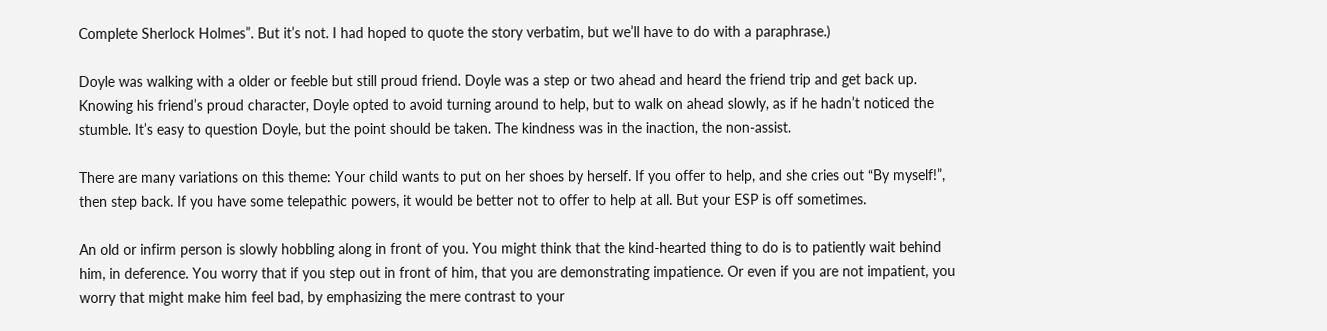Complete Sherlock Holmes”. But it’s not. I had hoped to quote the story verbatim, but we’ll have to do with a paraphrase.)

Doyle was walking with a older or feeble but still proud friend. Doyle was a step or two ahead and heard the friend trip and get back up. Knowing his friend’s proud character, Doyle opted to avoid turning around to help, but to walk on ahead slowly, as if he hadn’t noticed the stumble. It’s easy to question Doyle, but the point should be taken. The kindness was in the inaction, the non-assist.

There are many variations on this theme: Your child wants to put on her shoes by herself. If you offer to help, and she cries out “By myself!”, then step back. If you have some telepathic powers, it would be better not to offer to help at all. But your ESP is off sometimes.

An old or infirm person is slowly hobbling along in front of you. You might think that the kind-hearted thing to do is to patiently wait behind him, in deference. You worry that if you step out in front of him, that you are demonstrating impatience. Or even if you are not impatient, you worry that might make him feel bad, by emphasizing the mere contrast to your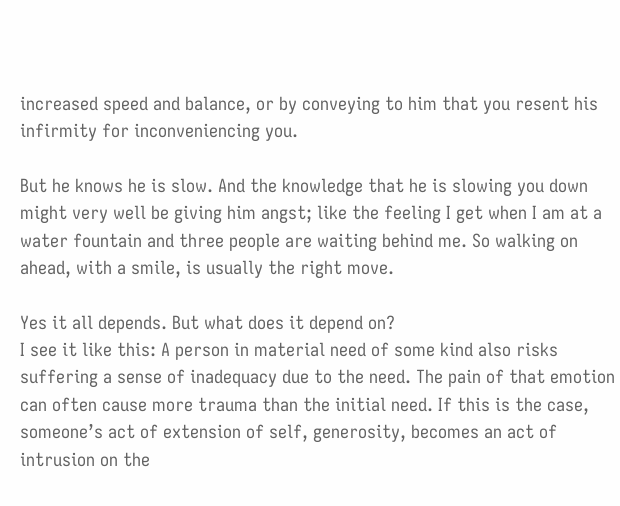increased speed and balance, or by conveying to him that you resent his infirmity for inconveniencing you.

But he knows he is slow. And the knowledge that he is slowing you down might very well be giving him angst; like the feeling I get when I am at a water fountain and three people are waiting behind me. So walking on ahead, with a smile, is usually the right move.

Yes it all depends. But what does it depend on?
I see it like this: A person in material need of some kind also risks suffering a sense of inadequacy due to the need. The pain of that emotion can often cause more trauma than the initial need. If this is the case, someone’s act of extension of self, generosity, becomes an act of intrusion on the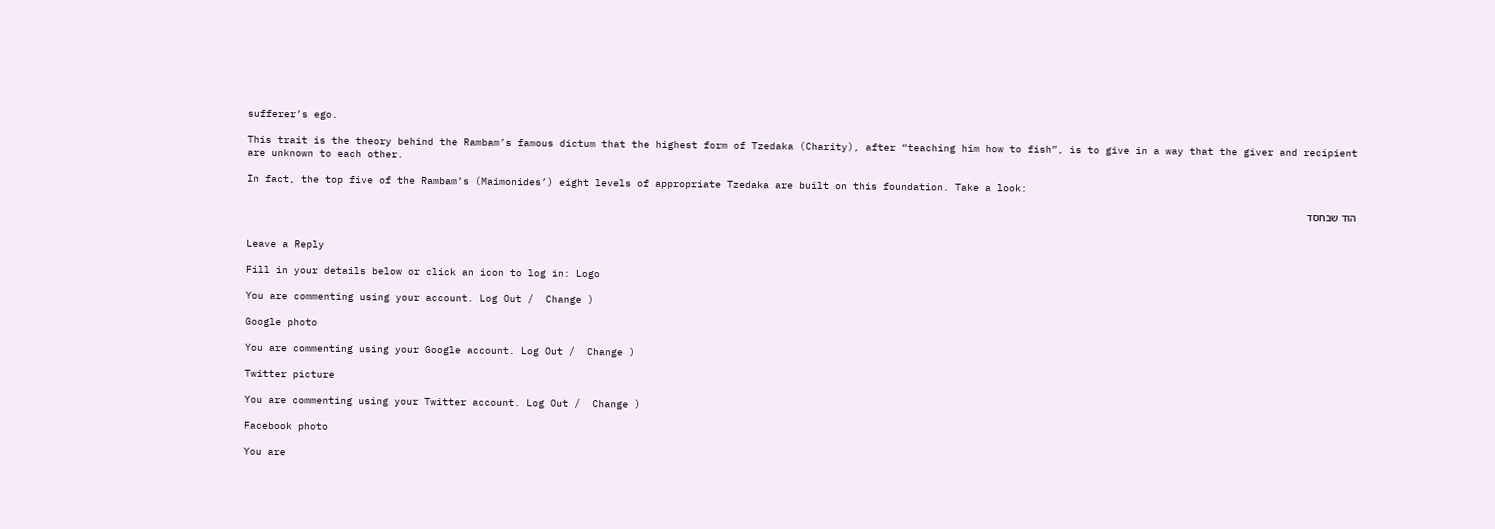sufferer’s ego.

This trait is the theory behind the Rambam’s famous dictum that the highest form of Tzedaka (Charity), after “teaching him how to fish”, is to give in a way that the giver and recipient are unknown to each other.

In fact, the top five of the Rambam’s (Maimonides’) eight levels of appropriate Tzedaka are built on this foundation. Take a look:

הוד שבחסד


Leave a Reply

Fill in your details below or click an icon to log in: Logo

You are commenting using your account. Log Out /  Change )

Google photo

You are commenting using your Google account. Log Out /  Change )

Twitter picture

You are commenting using your Twitter account. Log Out /  Change )

Facebook photo

You are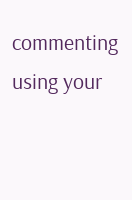commenting using your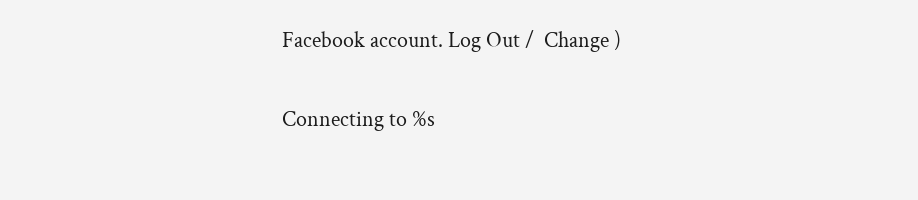Facebook account. Log Out /  Change )

Connecting to %s